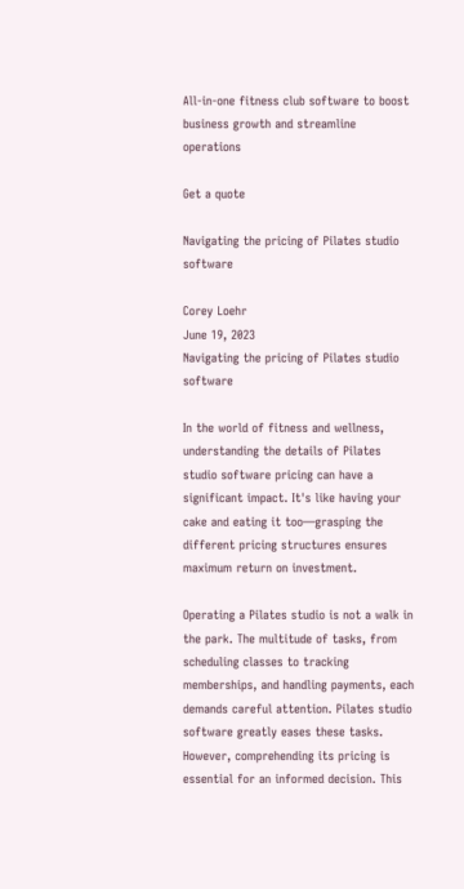All-in-one fitness club software to boost business growth and streamline operations

Get a quote

Navigating the pricing of Pilates studio software

Corey Loehr
June 19, 2023
Navigating the pricing of Pilates studio software

In the world of fitness and wellness, understanding the details of Pilates studio software pricing can have a significant impact. It's like having your cake and eating it too—grasping the different pricing structures ensures maximum return on investment.

Operating a Pilates studio is not a walk in the park. The multitude of tasks, from scheduling classes to tracking memberships, and handling payments, each demands careful attention. Pilates studio software greatly eases these tasks. However, comprehending its pricing is essential for an informed decision. This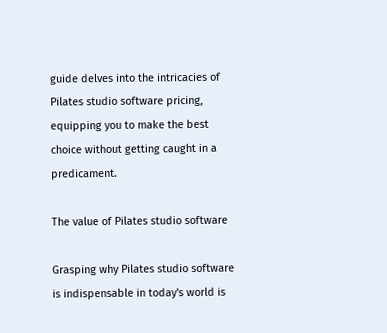guide delves into the intricacies of Pilates studio software pricing, equipping you to make the best choice without getting caught in a predicament.

The value of Pilates studio software

Grasping why Pilates studio software is indispensable in today's world is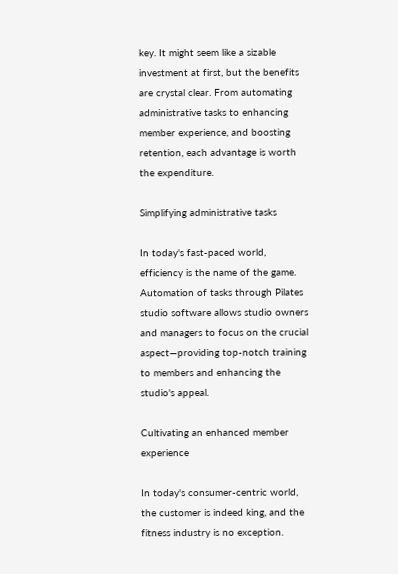key. It might seem like a sizable investment at first, but the benefits are crystal clear. From automating administrative tasks to enhancing member experience, and boosting retention, each advantage is worth the expenditure.

Simplifying administrative tasks

In today's fast-paced world, efficiency is the name of the game. Automation of tasks through Pilates studio software allows studio owners and managers to focus on the crucial aspect—providing top-notch training to members and enhancing the studio's appeal.

Cultivating an enhanced member experience

In today's consumer-centric world, the customer is indeed king, and the fitness industry is no exception.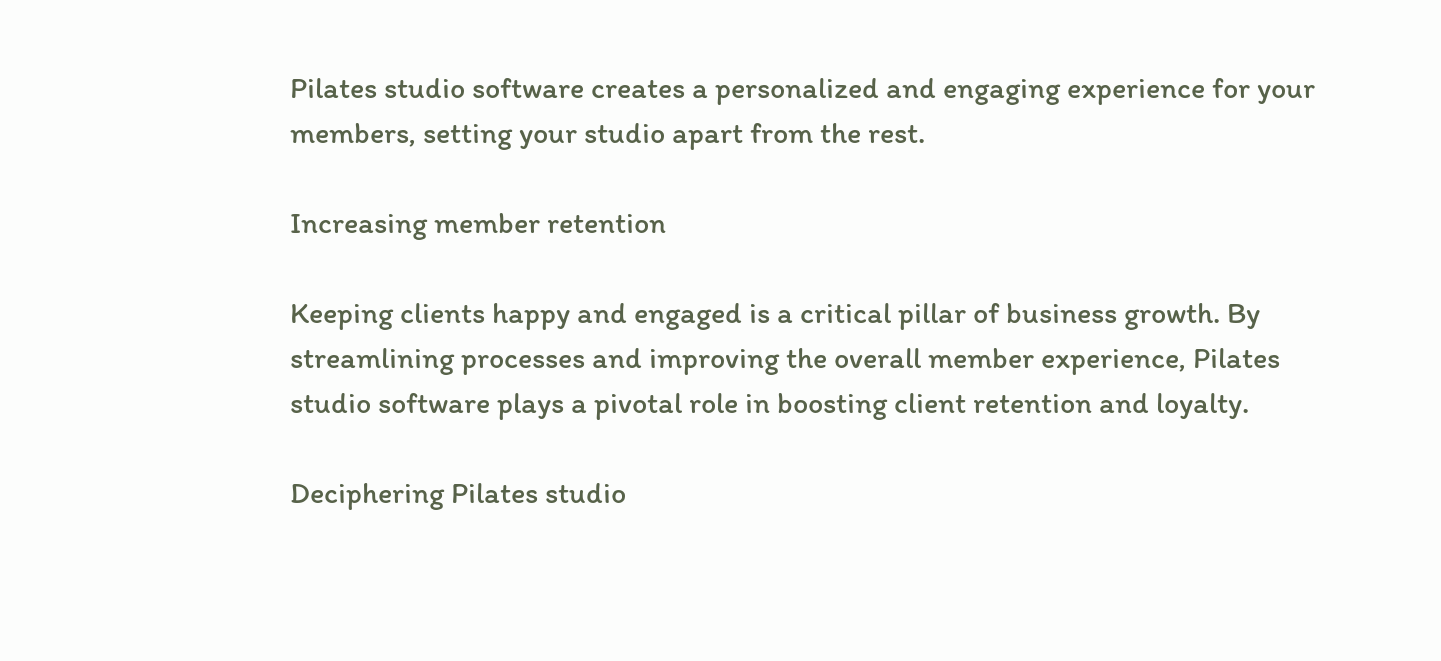Pilates studio software creates a personalized and engaging experience for your members, setting your studio apart from the rest.

Increasing member retention

Keeping clients happy and engaged is a critical pillar of business growth. By streamlining processes and improving the overall member experience, Pilates studio software plays a pivotal role in boosting client retention and loyalty.

Deciphering Pilates studio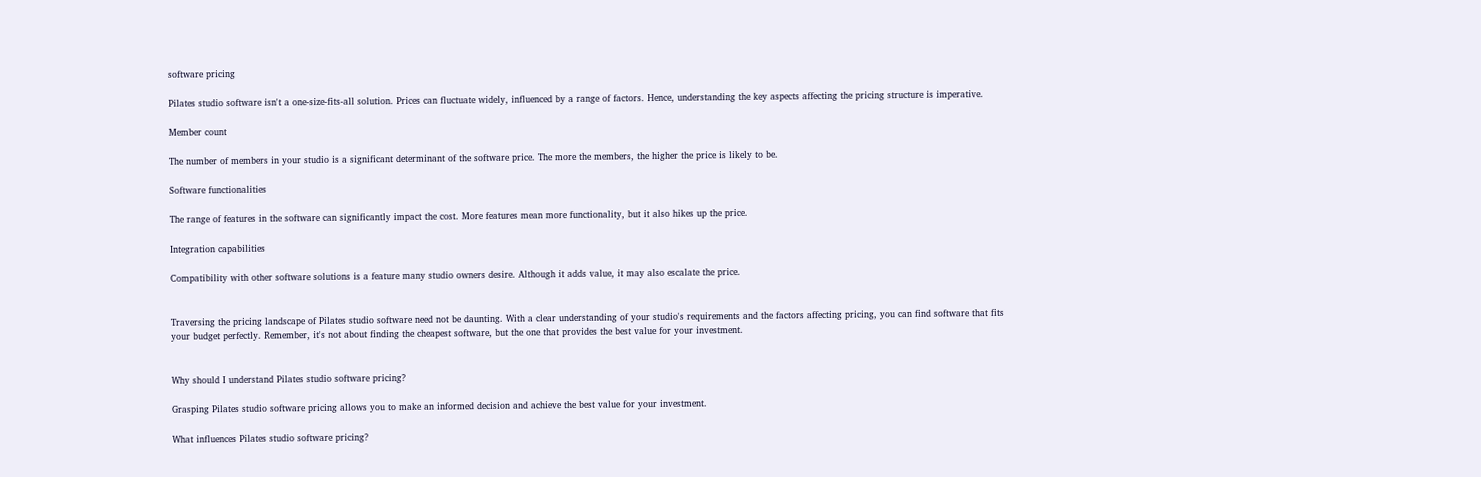software pricing

Pilates studio software isn't a one-size-fits-all solution. Prices can fluctuate widely, influenced by a range of factors. Hence, understanding the key aspects affecting the pricing structure is imperative.

Member count

The number of members in your studio is a significant determinant of the software price. The more the members, the higher the price is likely to be.

Software functionalities

The range of features in the software can significantly impact the cost. More features mean more functionality, but it also hikes up the price.

Integration capabilities

Compatibility with other software solutions is a feature many studio owners desire. Although it adds value, it may also escalate the price.


Traversing the pricing landscape of Pilates studio software need not be daunting. With a clear understanding of your studio's requirements and the factors affecting pricing, you can find software that fits your budget perfectly. Remember, it's not about finding the cheapest software, but the one that provides the best value for your investment.


Why should I understand Pilates studio software pricing?

Grasping Pilates studio software pricing allows you to make an informed decision and achieve the best value for your investment.

What influences Pilates studio software pricing?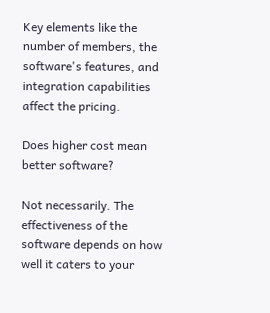Key elements like the number of members, the software's features, and integration capabilities affect the pricing.

Does higher cost mean better software?

Not necessarily. The effectiveness of the software depends on how well it caters to your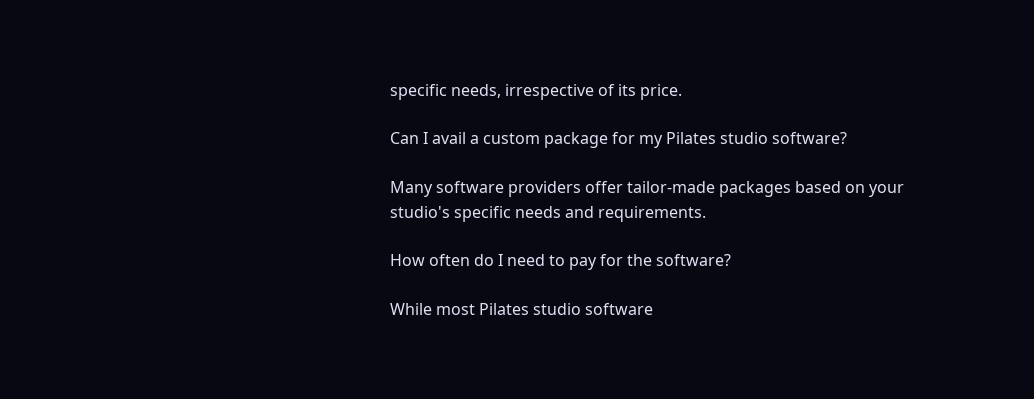specific needs, irrespective of its price.

Can I avail a custom package for my Pilates studio software?

Many software providers offer tailor-made packages based on your studio's specific needs and requirements.

How often do I need to pay for the software?

While most Pilates studio software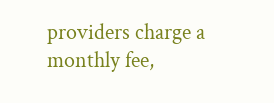providers charge a monthly fee,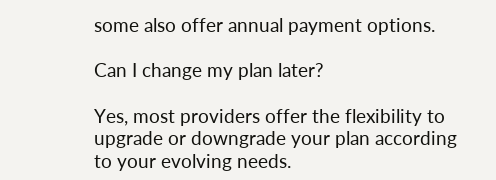some also offer annual payment options.

Can I change my plan later?

Yes, most providers offer the flexibility to upgrade or downgrade your plan according to your evolving needs.